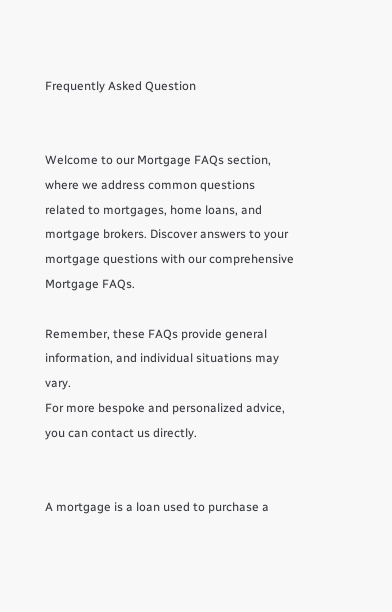Frequently Asked Question


Welcome to our Mortgage FAQs section, where we address common questions related to mortgages, home loans, and mortgage brokers. Discover answers to your mortgage questions with our comprehensive Mortgage FAQs.

Remember, these FAQs provide general information, and individual situations may vary.
For more bespoke and personalized advice, you can contact us directly.


A mortgage is a loan used to purchase a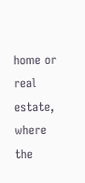home or real estate, where the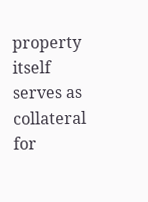property itself serves as collateral for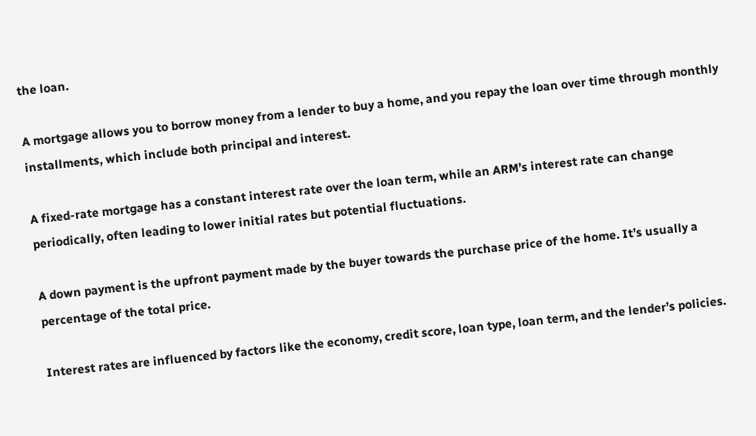the loan.

A mortgage allows you to borrow money from a lender to buy a home, and you repay the loan over time through monthly installments, which include both principal and interest.

A fixed-rate mortgage has a constant interest rate over the loan term, while an ARM’s interest rate can change periodically, often leading to lower initial rates but potential fluctuations.

A down payment is the upfront payment made by the buyer towards the purchase price of the home. It’s usually a percentage of the total price.

Interest rates are influenced by factors like the economy, credit score, loan type, loan term, and the lender’s policies.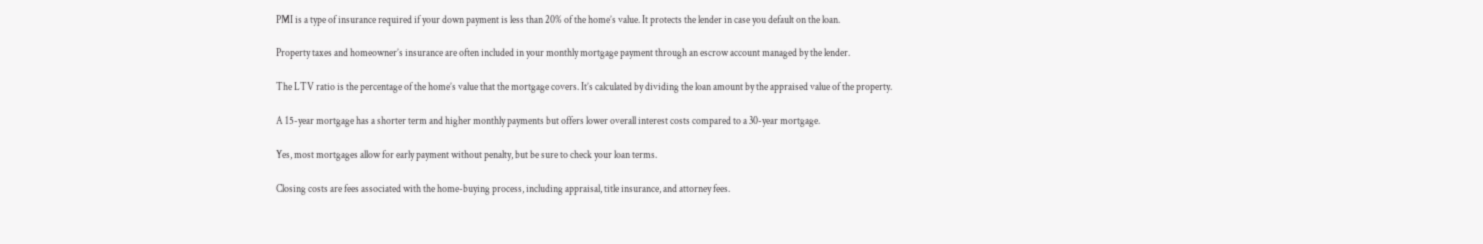PMI is a type of insurance required if your down payment is less than 20% of the home’s value. It protects the lender in case you default on the loan.

Property taxes and homeowner’s insurance are often included in your monthly mortgage payment through an escrow account managed by the lender.

The LTV ratio is the percentage of the home’s value that the mortgage covers. It’s calculated by dividing the loan amount by the appraised value of the property.

A 15-year mortgage has a shorter term and higher monthly payments but offers lower overall interest costs compared to a 30-year mortgage.

Yes, most mortgages allow for early payment without penalty, but be sure to check your loan terms.

Closing costs are fees associated with the home-buying process, including appraisal, title insurance, and attorney fees.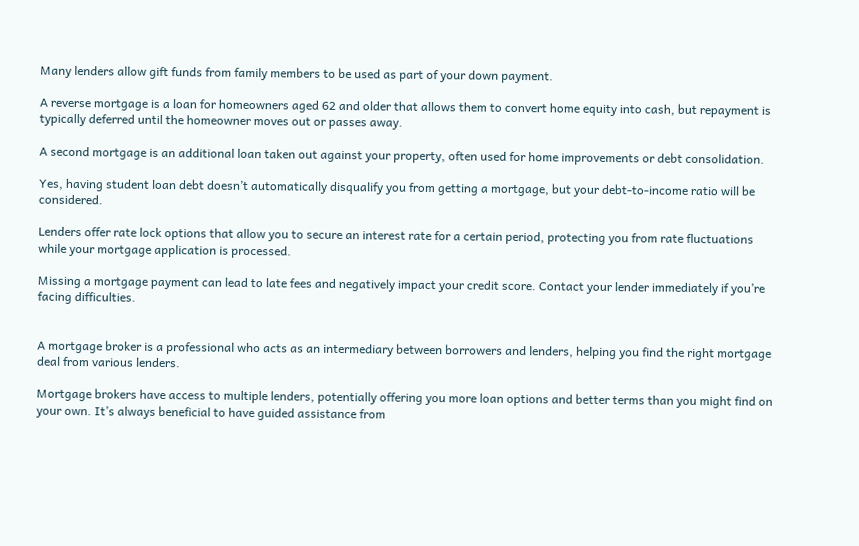Many lenders allow gift funds from family members to be used as part of your down payment.

A reverse mortgage is a loan for homeowners aged 62 and older that allows them to convert home equity into cash, but repayment is typically deferred until the homeowner moves out or passes away.

A second mortgage is an additional loan taken out against your property, often used for home improvements or debt consolidation.

Yes, having student loan debt doesn’t automatically disqualify you from getting a mortgage, but your debt-to-income ratio will be considered.

Lenders offer rate lock options that allow you to secure an interest rate for a certain period, protecting you from rate fluctuations while your mortgage application is processed.

Missing a mortgage payment can lead to late fees and negatively impact your credit score. Contact your lender immediately if you’re facing difficulties.


A mortgage broker is a professional who acts as an intermediary between borrowers and lenders, helping you find the right mortgage deal from various lenders.

Mortgage brokers have access to multiple lenders, potentially offering you more loan options and better terms than you might find on your own. It’s always beneficial to have guided assistance from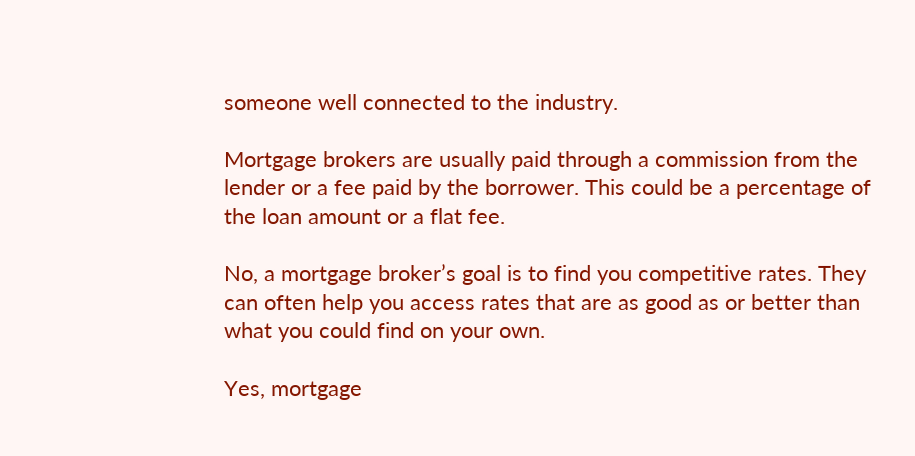someone well connected to the industry.

Mortgage brokers are usually paid through a commission from the lender or a fee paid by the borrower. This could be a percentage of the loan amount or a flat fee.

No, a mortgage broker’s goal is to find you competitive rates. They can often help you access rates that are as good as or better than what you could find on your own.

Yes, mortgage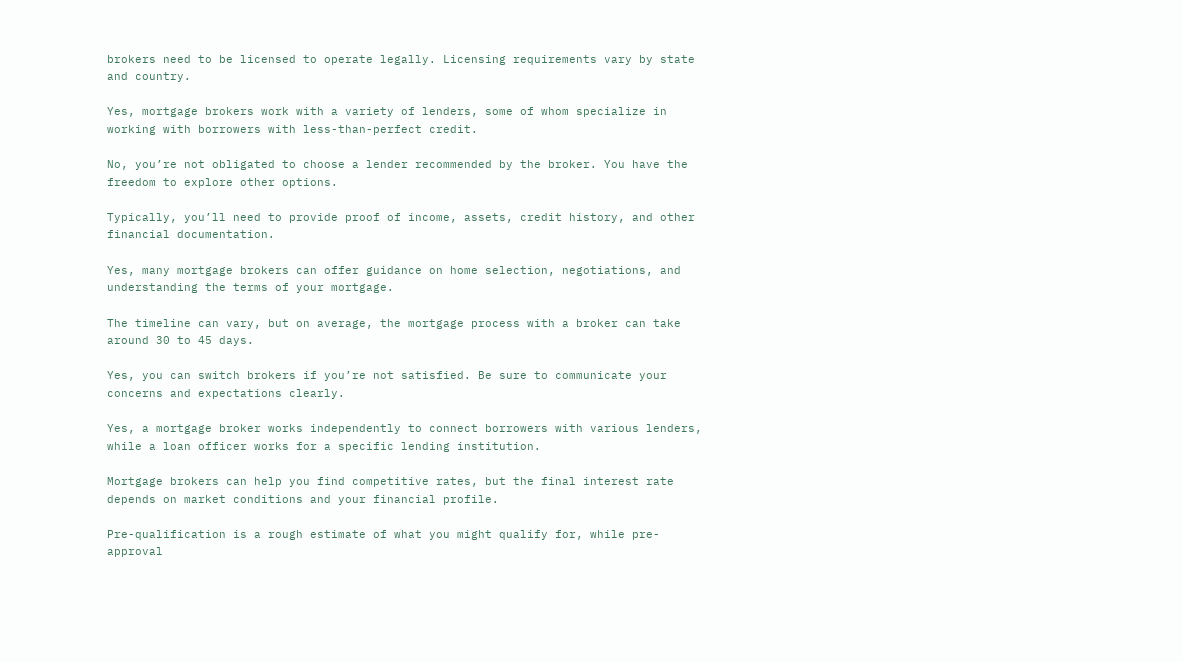brokers need to be licensed to operate legally. Licensing requirements vary by state and country.

Yes, mortgage brokers work with a variety of lenders, some of whom specialize in working with borrowers with less-than-perfect credit.

No, you’re not obligated to choose a lender recommended by the broker. You have the freedom to explore other options.

Typically, you’ll need to provide proof of income, assets, credit history, and other financial documentation.

Yes, many mortgage brokers can offer guidance on home selection, negotiations, and understanding the terms of your mortgage.

The timeline can vary, but on average, the mortgage process with a broker can take around 30 to 45 days.

Yes, you can switch brokers if you’re not satisfied. Be sure to communicate your concerns and expectations clearly.

Yes, a mortgage broker works independently to connect borrowers with various lenders, while a loan officer works for a specific lending institution.

Mortgage brokers can help you find competitive rates, but the final interest rate depends on market conditions and your financial profile.

Pre-qualification is a rough estimate of what you might qualify for, while pre-approval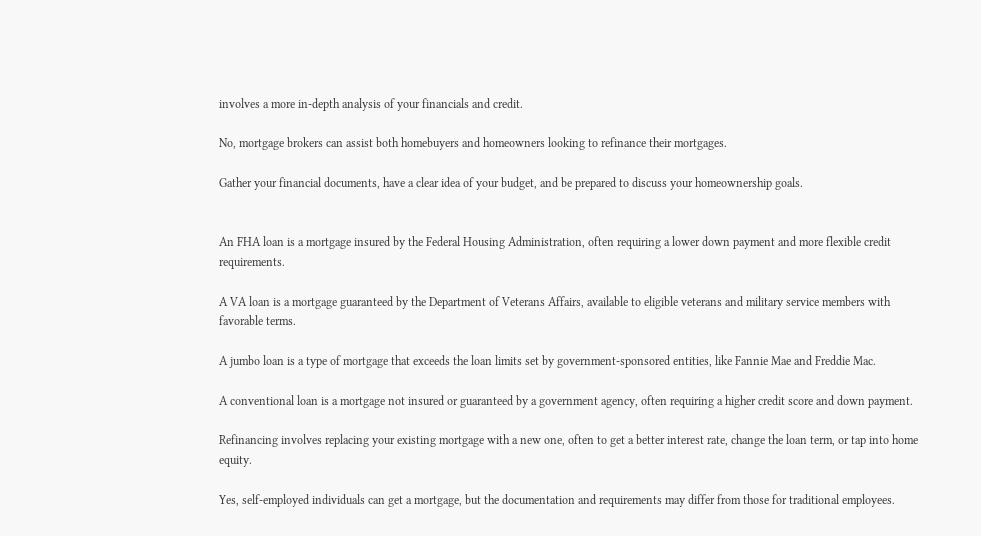involves a more in-depth analysis of your financials and credit.

No, mortgage brokers can assist both homebuyers and homeowners looking to refinance their mortgages.

Gather your financial documents, have a clear idea of your budget, and be prepared to discuss your homeownership goals.


An FHA loan is a mortgage insured by the Federal Housing Administration, often requiring a lower down payment and more flexible credit requirements.

A VA loan is a mortgage guaranteed by the Department of Veterans Affairs, available to eligible veterans and military service members with favorable terms.

A jumbo loan is a type of mortgage that exceeds the loan limits set by government-sponsored entities, like Fannie Mae and Freddie Mac.

A conventional loan is a mortgage not insured or guaranteed by a government agency, often requiring a higher credit score and down payment.

Refinancing involves replacing your existing mortgage with a new one, often to get a better interest rate, change the loan term, or tap into home equity.

Yes, self-employed individuals can get a mortgage, but the documentation and requirements may differ from those for traditional employees.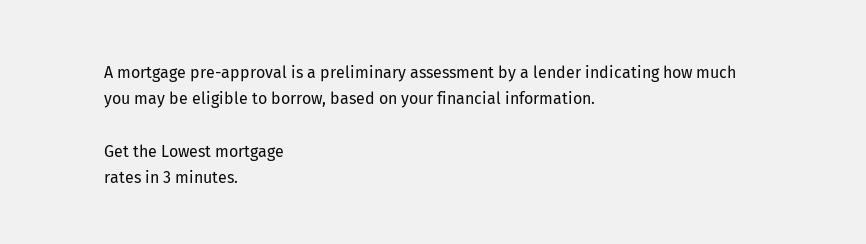A mortgage pre-approval is a preliminary assessment by a lender indicating how much you may be eligible to borrow, based on your financial information.

Get the Lowest mortgage
rates in 3 minutes.